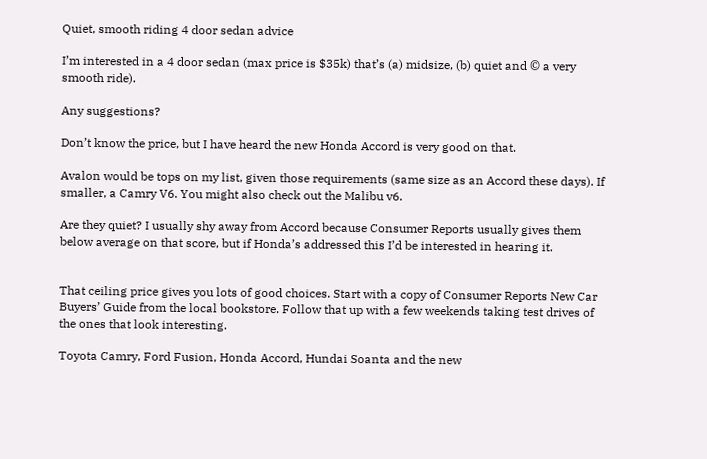Quiet, smooth riding 4 door sedan advice

I’m interested in a 4 door sedan (max price is $35k) that’s (a) midsize, (b) quiet and © a very smooth ride).

Any suggestions?

Don’t know the price, but I have heard the new Honda Accord is very good on that.

Avalon would be tops on my list, given those requirements (same size as an Accord these days). If smaller, a Camry V6. You might also check out the Malibu v6.

Are they quiet? I usually shy away from Accord because Consumer Reports usually gives them below average on that score, but if Honda’s addressed this I’d be interested in hearing it.


That ceiling price gives you lots of good choices. Start with a copy of Consumer Reports New Car Buyers’ Guide from the local bookstore. Follow that up with a few weekends taking test drives of the ones that look interesting.

Toyota Camry, Ford Fusion, Honda Accord, Hundai Soanta and the new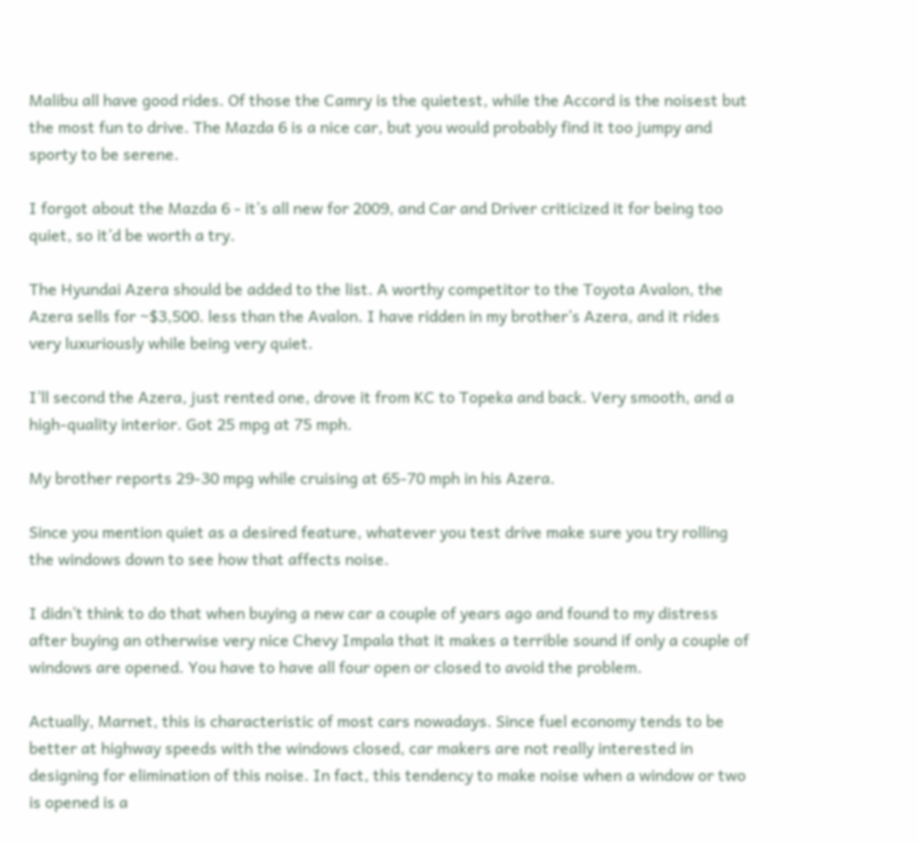Malibu all have good rides. Of those the Camry is the quietest, while the Accord is the noisest but the most fun to drive. The Mazda 6 is a nice car, but you would probably find it too jumpy and sporty to be serene.

I forgot about the Mazda 6 - it’s all new for 2009, and Car and Driver criticized it for being too quiet, so it’d be worth a try.

The Hyundai Azera should be added to the list. A worthy competitor to the Toyota Avalon, the Azera sells for ~$3,500. less than the Avalon. I have ridden in my brother’s Azera, and it rides very luxuriously while being very quiet.

I’ll second the Azera, just rented one, drove it from KC to Topeka and back. Very smooth, and a high-quality interior. Got 25 mpg at 75 mph.

My brother reports 29-30 mpg while cruising at 65-70 mph in his Azera.

Since you mention quiet as a desired feature, whatever you test drive make sure you try rolling the windows down to see how that affects noise.

I didn’t think to do that when buying a new car a couple of years ago and found to my distress after buying an otherwise very nice Chevy Impala that it makes a terrible sound if only a couple of windows are opened. You have to have all four open or closed to avoid the problem.

Actually, Marnet, this is characteristic of most cars nowadays. Since fuel economy tends to be better at highway speeds with the windows closed, car makers are not really interested in designing for elimination of this noise. In fact, this tendency to make noise when a window or two is opened is a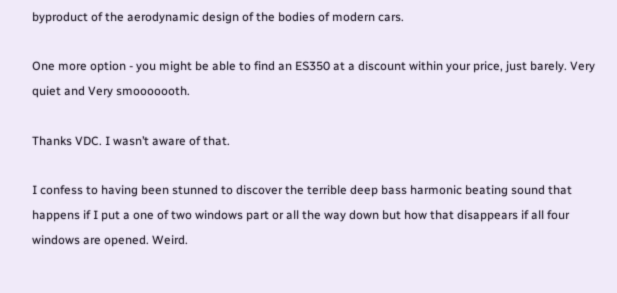byproduct of the aerodynamic design of the bodies of modern cars.

One more option - you might be able to find an ES350 at a discount within your price, just barely. Very quiet and Very smooooooth.

Thanks VDC. I wasn’t aware of that.

I confess to having been stunned to discover the terrible deep bass harmonic beating sound that happens if I put a one of two windows part or all the way down but how that disappears if all four windows are opened. Weird.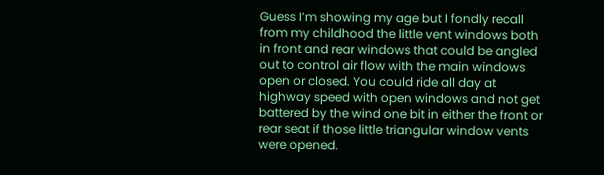Guess I’m showing my age but I fondly recall from my childhood the little vent windows both in front and rear windows that could be angled out to control air flow with the main windows open or closed. You could ride all day at highway speed with open windows and not get battered by the wind one bit in either the front or rear seat if those little triangular window vents were opened.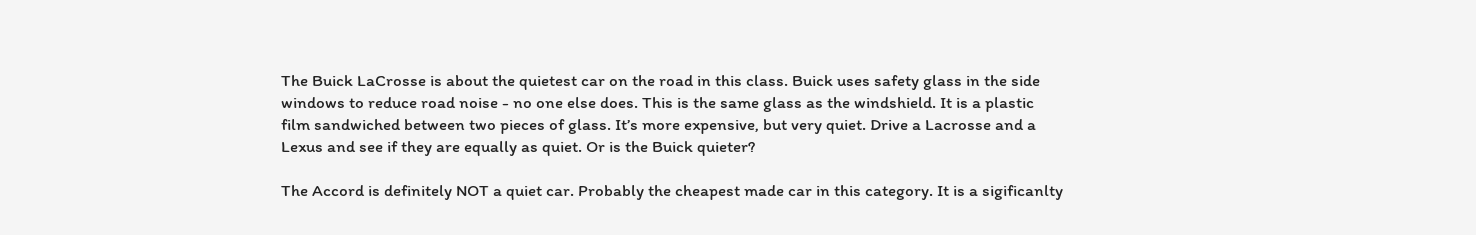The Buick LaCrosse is about the quietest car on the road in this class. Buick uses safety glass in the side windows to reduce road noise - no one else does. This is the same glass as the windshield. It is a plastic film sandwiched between two pieces of glass. It’s more expensive, but very quiet. Drive a Lacrosse and a Lexus and see if they are equally as quiet. Or is the Buick quieter?

The Accord is definitely NOT a quiet car. Probably the cheapest made car in this category. It is a sigificanlty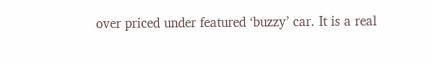over priced under featured ‘buzzy’ car. It is a real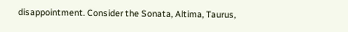disappointment. Consider the Sonata, Altima, Taurus,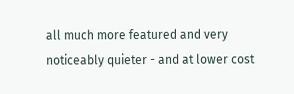all much more featured and very noticeably quieter - and at lower cost